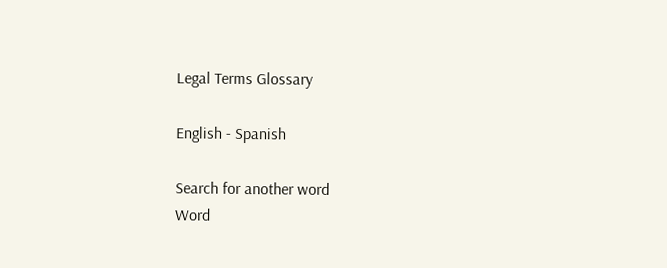Legal Terms Glossary

English - Spanish

Search for another word
Word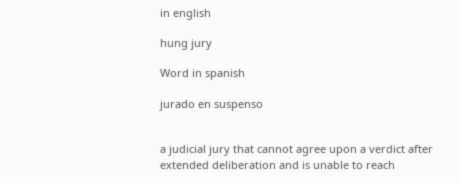in english

hung jury

Word in spanish

jurado en suspenso


a judicial jury that cannot agree upon a verdict after extended deliberation and is unable to reach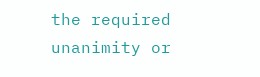the required unanimity or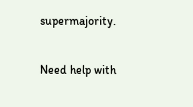supermajority.

Need help with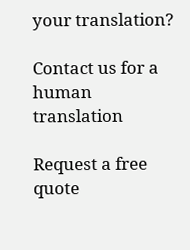your translation?

Contact us for a human translation

Request a free quote